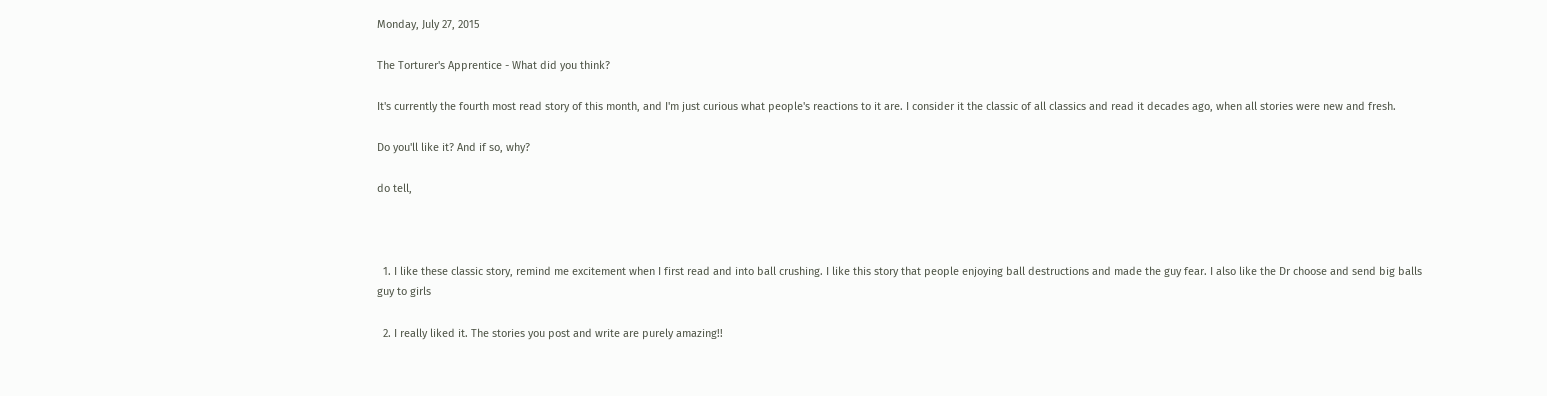Monday, July 27, 2015

The Torturer's Apprentice - What did you think?

It's currently the fourth most read story of this month, and I'm just curious what people's reactions to it are. I consider it the classic of all classics and read it decades ago, when all stories were new and fresh.

Do you'll like it? And if so, why?

do tell,



  1. I like these classic story, remind me excitement when I first read and into ball crushing. I like this story that people enjoying ball destructions and made the guy fear. I also like the Dr choose and send big balls guy to girls

  2. I really liked it. The stories you post and write are purely amazing!!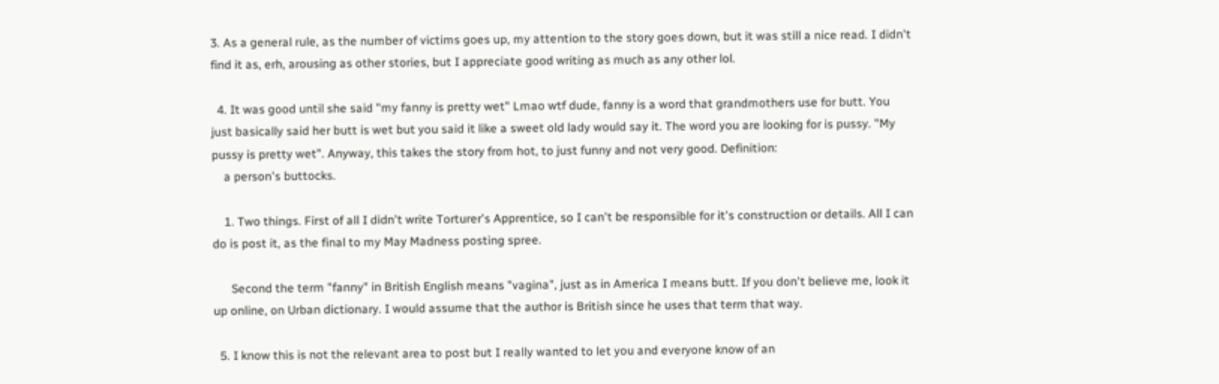3. As a general rule, as the number of victims goes up, my attention to the story goes down, but it was still a nice read. I didn't find it as, erh, arousing as other stories, but I appreciate good writing as much as any other lol.

  4. It was good until she said "my fanny is pretty wet" Lmao wtf dude, fanny is a word that grandmothers use for butt. You just basically said her butt is wet but you said it like a sweet old lady would say it. The word you are looking for is pussy. "My pussy is pretty wet". Anyway, this takes the story from hot, to just funny and not very good. Definition:
    a person's buttocks.

    1. Two things. First of all I didn't write Torturer's Apprentice, so I can't be responsible for it's construction or details. All I can do is post it, as the final to my May Madness posting spree.

      Second the term "fanny" in British English means "vagina", just as in America I means butt. If you don't believe me, look it up online, on Urban dictionary. I would assume that the author is British since he uses that term that way.

  5. I know this is not the relevant area to post but I really wanted to let you and everyone know of an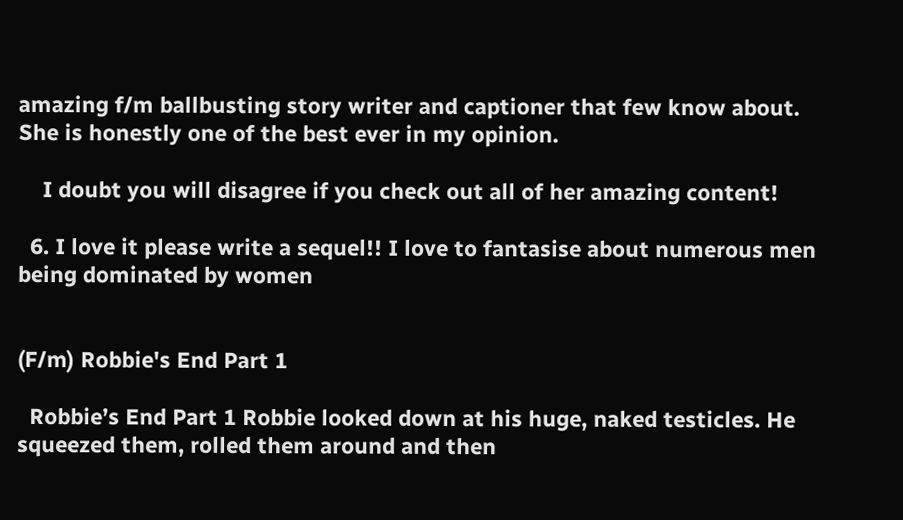amazing f/m ballbusting story writer and captioner that few know about. She is honestly one of the best ever in my opinion.

    I doubt you will disagree if you check out all of her amazing content!

  6. I love it please write a sequel!! I love to fantasise about numerous men being dominated by women


(F/m) Robbie's End Part 1

  Robbie’s End Part 1 Robbie looked down at his huge, naked testicles. He squeezed them, rolled them around and then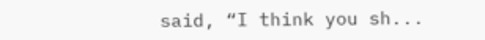said, “I think you sh...